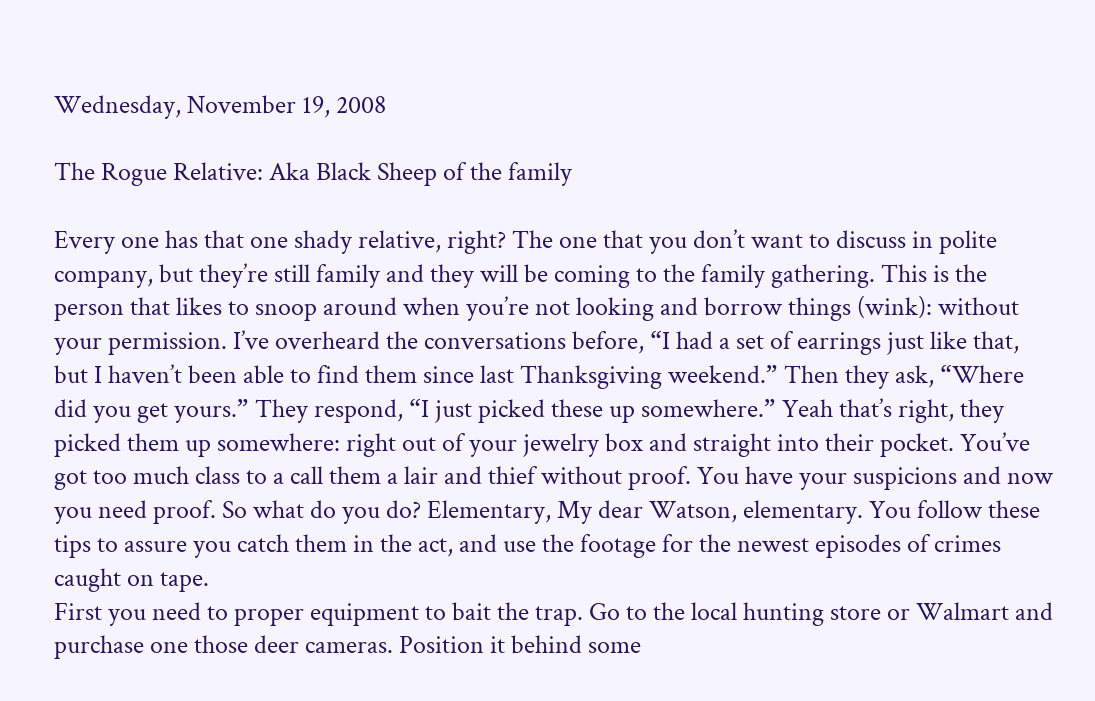Wednesday, November 19, 2008

The Rogue Relative: Aka Black Sheep of the family

Every one has that one shady relative, right? The one that you don’t want to discuss in polite company, but they’re still family and they will be coming to the family gathering. This is the person that likes to snoop around when you’re not looking and borrow things (wink): without your permission. I’ve overheard the conversations before, “I had a set of earrings just like that, but I haven’t been able to find them since last Thanksgiving weekend.” Then they ask, “Where did you get yours.” They respond, “I just picked these up somewhere.” Yeah that’s right, they picked them up somewhere: right out of your jewelry box and straight into their pocket. You’ve got too much class to a call them a lair and thief without proof. You have your suspicions and now you need proof. So what do you do? Elementary, My dear Watson, elementary. You follow these tips to assure you catch them in the act, and use the footage for the newest episodes of crimes caught on tape.
First you need to proper equipment to bait the trap. Go to the local hunting store or Walmart and purchase one those deer cameras. Position it behind some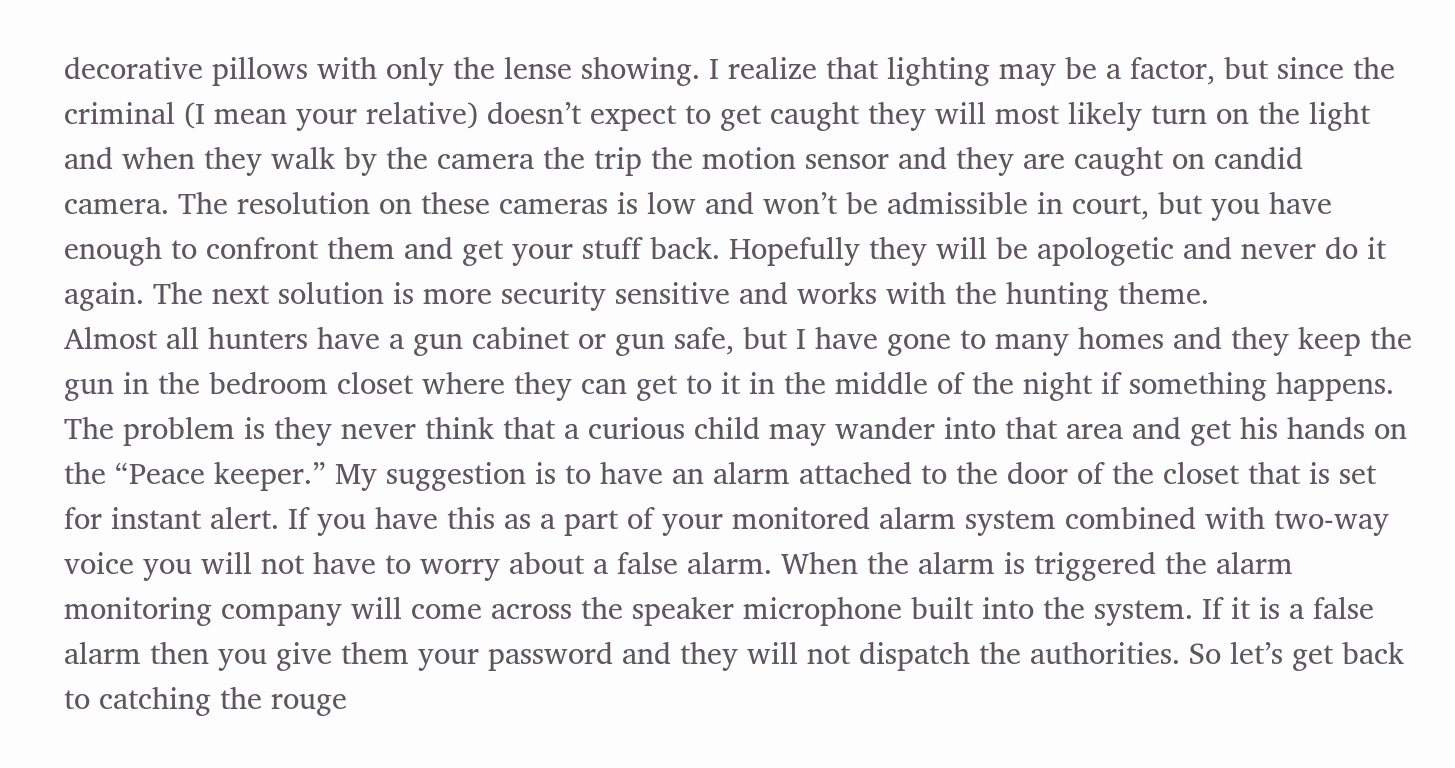decorative pillows with only the lense showing. I realize that lighting may be a factor, but since the criminal (I mean your relative) doesn’t expect to get caught they will most likely turn on the light and when they walk by the camera the trip the motion sensor and they are caught on candid camera. The resolution on these cameras is low and won’t be admissible in court, but you have enough to confront them and get your stuff back. Hopefully they will be apologetic and never do it again. The next solution is more security sensitive and works with the hunting theme.
Almost all hunters have a gun cabinet or gun safe, but I have gone to many homes and they keep the gun in the bedroom closet where they can get to it in the middle of the night if something happens. The problem is they never think that a curious child may wander into that area and get his hands on the “Peace keeper.” My suggestion is to have an alarm attached to the door of the closet that is set for instant alert. If you have this as a part of your monitored alarm system combined with two-way voice you will not have to worry about a false alarm. When the alarm is triggered the alarm monitoring company will come across the speaker microphone built into the system. If it is a false alarm then you give them your password and they will not dispatch the authorities. So let’s get back to catching the rouge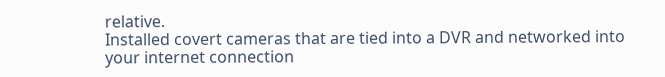relative.
Installed covert cameras that are tied into a DVR and networked into your internet connection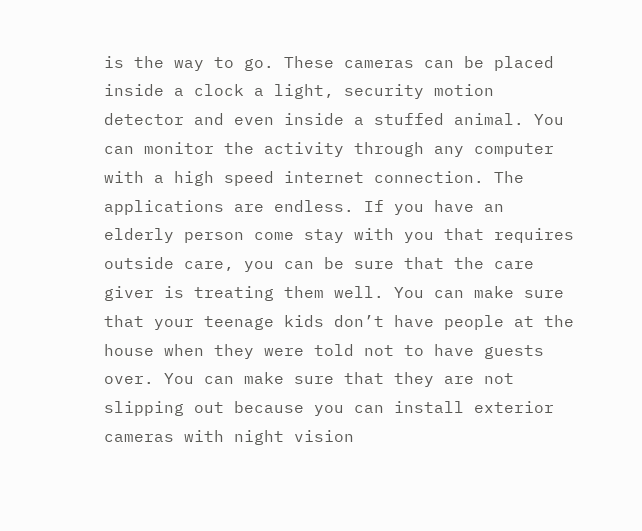is the way to go. These cameras can be placed inside a clock a light, security motion detector and even inside a stuffed animal. You can monitor the activity through any computer with a high speed internet connection. The applications are endless. If you have an elderly person come stay with you that requires outside care, you can be sure that the care giver is treating them well. You can make sure that your teenage kids don’t have people at the house when they were told not to have guests over. You can make sure that they are not slipping out because you can install exterior cameras with night vision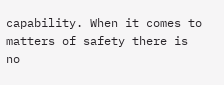capability. When it comes to matters of safety there is no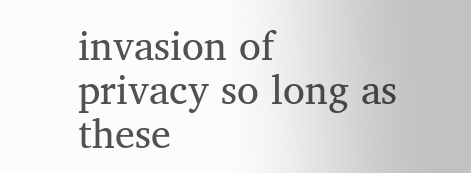invasion of privacy so long as these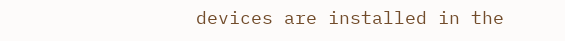devices are installed in the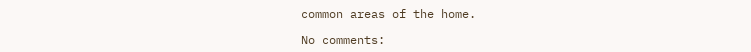common areas of the home.

No comments: